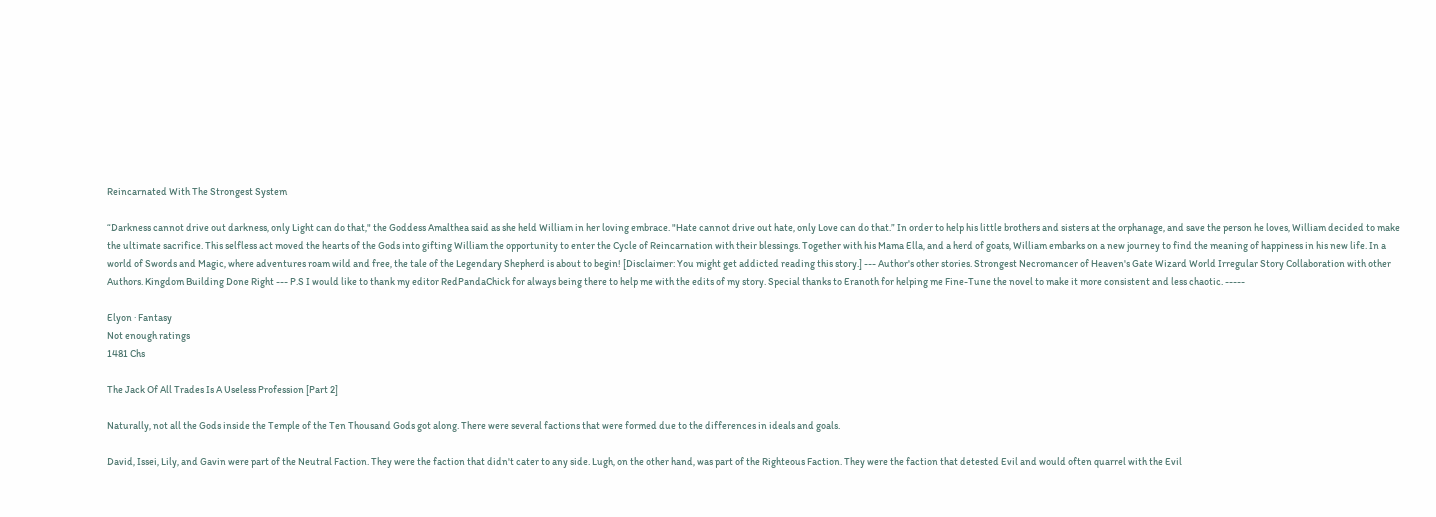Reincarnated With The Strongest System

“Darkness cannot drive out darkness, only Light can do that," the Goddess Amalthea said as she held William in her loving embrace. "Hate cannot drive out hate, only Love can do that.” In order to help his little brothers and sisters at the orphanage, and save the person he loves, William decided to make the ultimate sacrifice. This selfless act moved the hearts of the Gods into gifting William the opportunity to enter the Cycle of Reincarnation with their blessings. Together with his Mama Ella, and a herd of goats, William embarks on a new journey to find the meaning of happiness in his new life. In a world of Swords and Magic, where adventures roam wild and free, the tale of the Legendary Shepherd is about to begin! [Disclaimer: You might get addicted reading this story.] --- Author's other stories. Strongest Necromancer of Heaven's Gate Wizard World Irregular Story Collaboration with other Authors. Kingdom Building Done Right --- P.S I would like to thank my editor RedPandaChick for always being there to help me with the edits of my story. Special thanks to Eranoth for helping me Fine-Tune the novel to make it more consistent and less chaotic. -----

Elyon · Fantasy
Not enough ratings
1481 Chs

The Jack Of All Trades Is A Useless Profession [Part 2]

Naturally, not all the Gods inside the Temple of the Ten Thousand Gods got along. There were several factions that were formed due to the differences in ideals and goals.

David, Issei, Lily, and Gavin were part of the Neutral Faction. They were the faction that didn't cater to any side. Lugh, on the other hand, was part of the Righteous Faction. They were the faction that detested Evil and would often quarrel with the Evil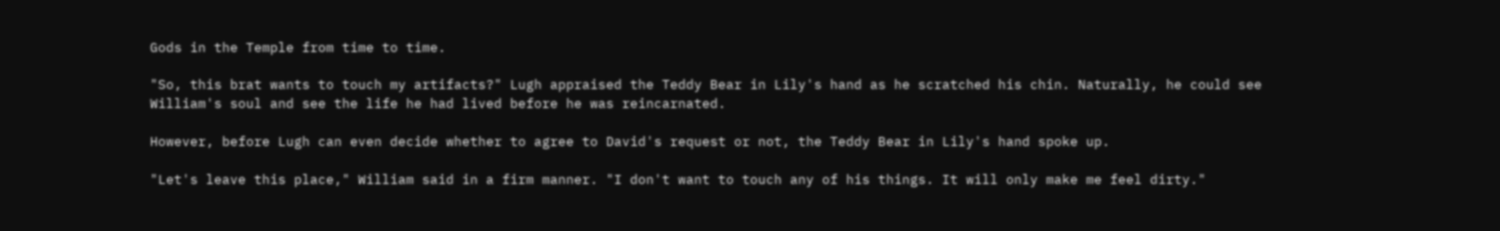Gods in the Temple from time to time.

"So, this brat wants to touch my artifacts?" Lugh appraised the Teddy Bear in Lily's hand as he scratched his chin. Naturally, he could see William's soul and see the life he had lived before he was reincarnated.

However, before Lugh can even decide whether to agree to David's request or not, the Teddy Bear in Lily's hand spoke up.

"Let's leave this place," William said in a firm manner. "I don't want to touch any of his things. It will only make me feel dirty."